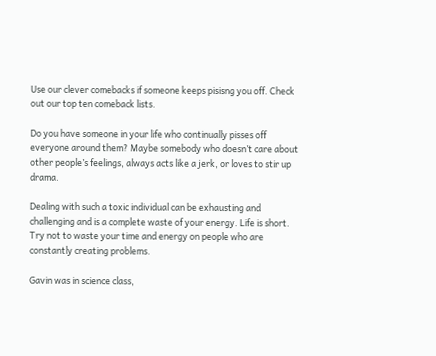Use our clever comebacks if someone keeps pisisng you off. Check out our top ten comeback lists.

Do you have someone in your life who continually pisses off everyone around them? Maybe somebody who doesn’t care about other people’s feelings, always acts like a jerk, or loves to stir up drama.

Dealing with such a toxic individual can be exhausting and challenging and is a complete waste of your energy. Life is short. Try not to waste your time and energy on people who are constantly creating problems.

Gavin was in science class,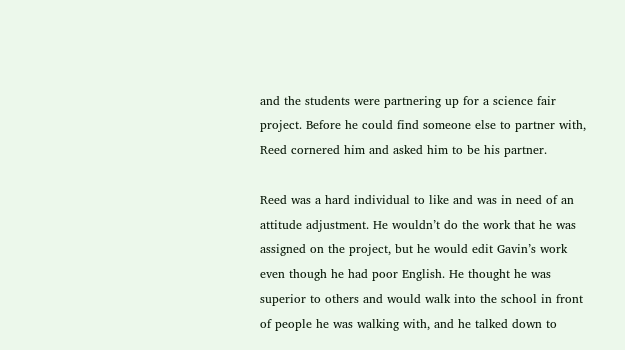and the students were partnering up for a science fair project. Before he could find someone else to partner with, Reed cornered him and asked him to be his partner.

Reed was a hard individual to like and was in need of an attitude adjustment. He wouldn’t do the work that he was assigned on the project, but he would edit Gavin’s work even though he had poor English. He thought he was superior to others and would walk into the school in front of people he was walking with, and he talked down to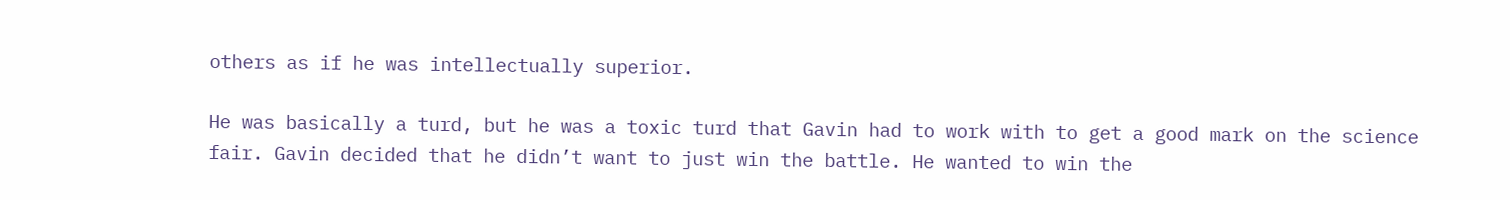others as if he was intellectually superior.

He was basically a turd, but he was a toxic turd that Gavin had to work with to get a good mark on the science fair. Gavin decided that he didn’t want to just win the battle. He wanted to win the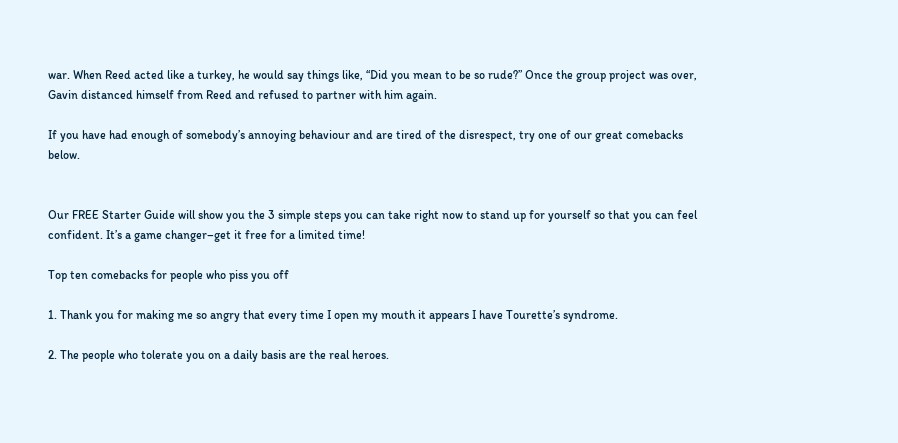war. When Reed acted like a turkey, he would say things like, “Did you mean to be so rude?” Once the group project was over, Gavin distanced himself from Reed and refused to partner with him again.

If you have had enough of somebody’s annoying behaviour and are tired of the disrespect, try one of our great comebacks below.


Our FREE Starter Guide will show you the 3 simple steps you can take right now to stand up for yourself so that you can feel confident. It’s a game changer–get it free for a limited time!

Top ten comebacks for people who piss you off

1. Thank you for making me so angry that every time I open my mouth it appears I have Tourette’s syndrome.

2. The people who tolerate you on a daily basis are the real heroes.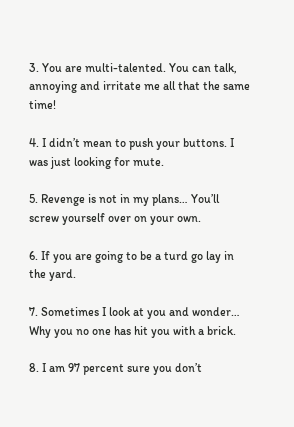3. You are multi-talented. You can talk, annoying and irritate me all that the same time!

4. I didn’t mean to push your buttons. I was just looking for mute.

5. Revenge is not in my plans… You’ll screw yourself over on your own.

6. If you are going to be a turd go lay in the yard.

7. Sometimes I look at you and wonder… Why you no one has hit you with a brick.

8. I am 97 percent sure you don’t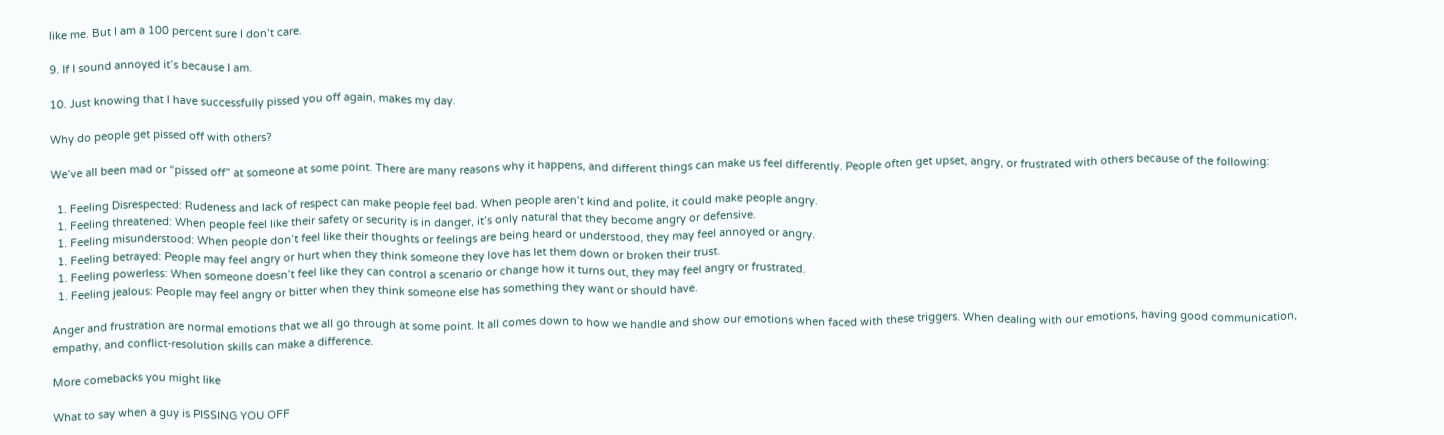like me. But I am a 100 percent sure I don’t care.

9. If I sound annoyed it’s because I am.

10. Just knowing that I have successfully pissed you off again, makes my day.

Why do people get pissed off with others?

We’ve all been mad or “pissed off” at someone at some point. There are many reasons why it happens, and different things can make us feel differently. People often get upset, angry, or frustrated with others because of the following:

  1. Feeling Disrespected: Rudeness and lack of respect can make people feel bad. When people aren’t kind and polite, it could make people angry.
  1. Feeling threatened: When people feel like their safety or security is in danger, it’s only natural that they become angry or defensive.
  1. Feeling misunderstood: When people don’t feel like their thoughts or feelings are being heard or understood, they may feel annoyed or angry.
  1. Feeling betrayed: People may feel angry or hurt when they think someone they love has let them down or broken their trust.
  1. Feeling powerless: When someone doesn’t feel like they can control a scenario or change how it turns out, they may feel angry or frustrated.
  1. Feeling jealous: People may feel angry or bitter when they think someone else has something they want or should have.

Anger and frustration are normal emotions that we all go through at some point. It all comes down to how we handle and show our emotions when faced with these triggers. When dealing with our emotions, having good communication, empathy, and conflict-resolution skills can make a difference.

More comebacks you might like

What to say when a guy is PISSING YOU OFF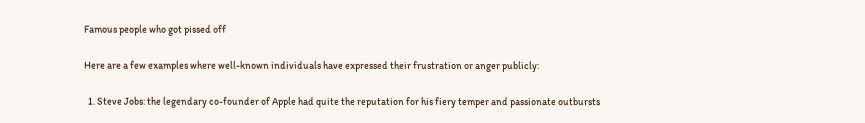Famous people who got pissed off

Here are a few examples where well-known individuals have expressed their frustration or anger publicly:

  1. Steve Jobs: the legendary co-founder of Apple had quite the reputation for his fiery temper and passionate outbursts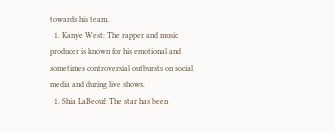towards his team.
  1. Kanye West: The rapper and music producer is known for his emotional and sometimes controversial outbursts on social media and during live shows.
  1. Shia LaBeouf: The star has been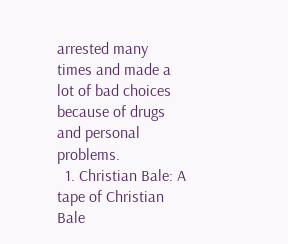arrested many times and made a lot of bad choices because of drugs and personal problems.
  1. Christian Bale: A tape of Christian Bale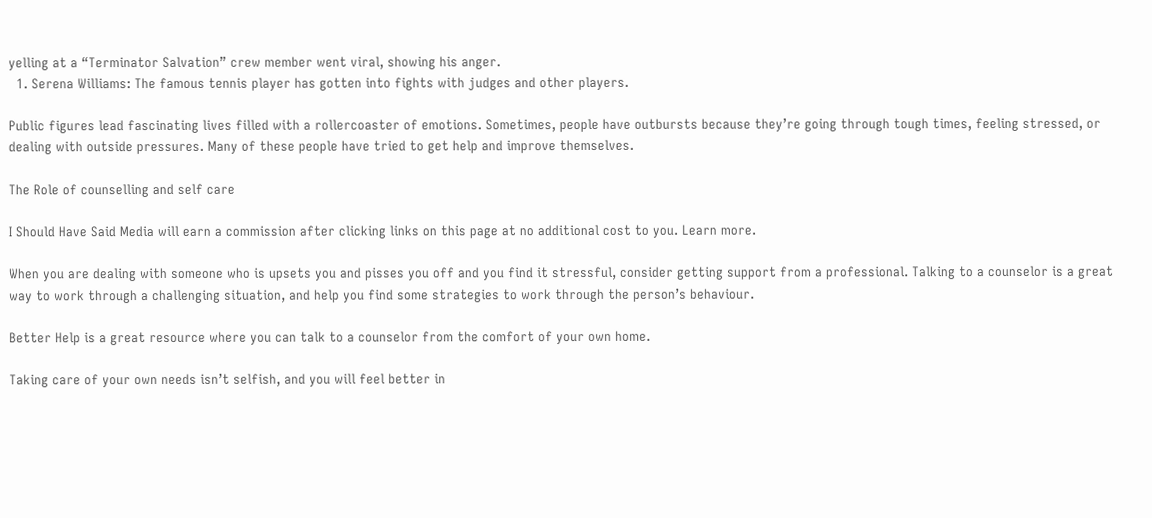yelling at a “Terminator Salvation” crew member went viral, showing his anger.
  1. Serena Williams: The famous tennis player has gotten into fights with judges and other players.

Public figures lead fascinating lives filled with a rollercoaster of emotions. Sometimes, people have outbursts because they’re going through tough times, feeling stressed, or dealing with outside pressures. Many of these people have tried to get help and improve themselves.

The Role of counselling and self care

I Should Have Said Media will earn a commission after clicking links on this page at no additional cost to you. Learn more.

When you are dealing with someone who is upsets you and pisses you off and you find it stressful, consider getting support from a professional. Talking to a counselor is a great way to work through a challenging situation, and help you find some strategies to work through the person’s behaviour.

Better Help is a great resource where you can talk to a counselor from the comfort of your own home.

Taking care of your own needs isn’t selfish, and you will feel better in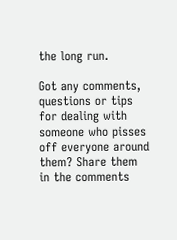the long run.

Got any comments, questions or tips for dealing with someone who pisses off everyone around them? Share them in the comments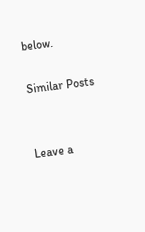below.

Similar Posts


Leave a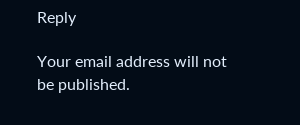Reply

Your email address will not be published.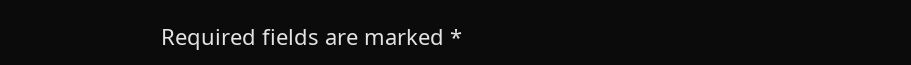Required fields are marked *